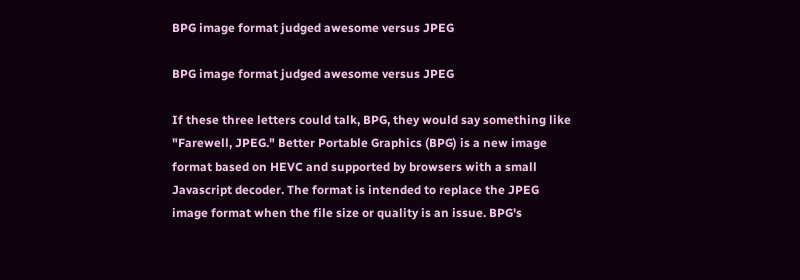BPG image format judged awesome versus JPEG

BPG image format judged awesome versus JPEG

If these three letters could talk, BPG, they would say something like "Farewell, JPEG." Better Portable Graphics (BPG) is a new image format based on HEVC and supported by browsers with a small Javascript decoder. The format is intended to replace the JPEG image format when the file size or quality is an issue. BPG's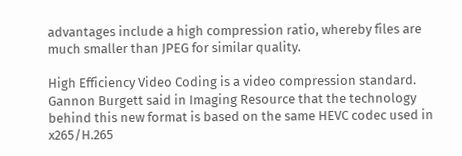advantages include a high compression ratio, whereby files are much smaller than JPEG for similar quality.

High Efficiency Video Coding is a video compression standard. Gannon Burgett said in Imaging Resource that the technology behind this new format is based on the same HEVC codec used in x265/H.265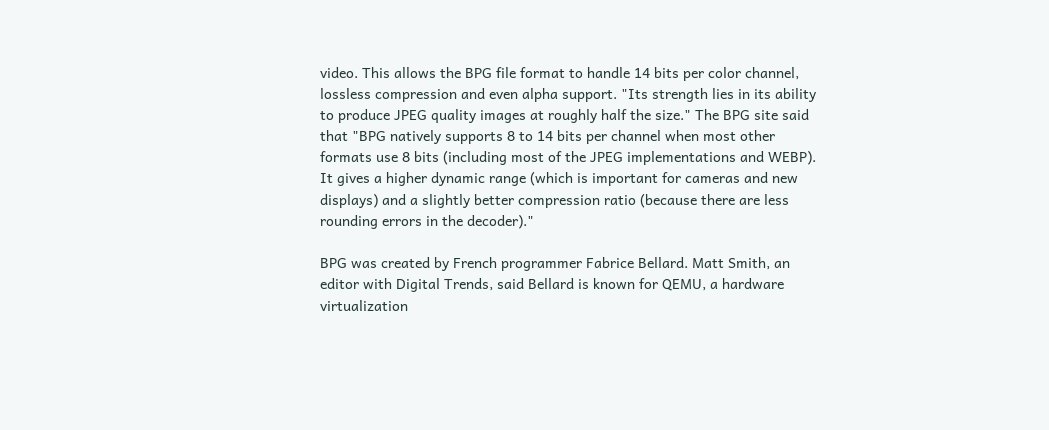video. This allows the BPG file format to handle 14 bits per color channel, lossless compression and even alpha support. "Its strength lies in its ability to produce JPEG quality images at roughly half the size." The BPG site said that "BPG natively supports 8 to 14 bits per channel when most other formats use 8 bits (including most of the JPEG implementations and WEBP). It gives a higher dynamic range (which is important for cameras and new displays) and a slightly better compression ratio (because there are less rounding errors in the decoder)."

BPG was created by French programmer Fabrice Bellard. Matt Smith, an editor with Digital Trends, said Bellard is known for QEMU, a hardware virtualization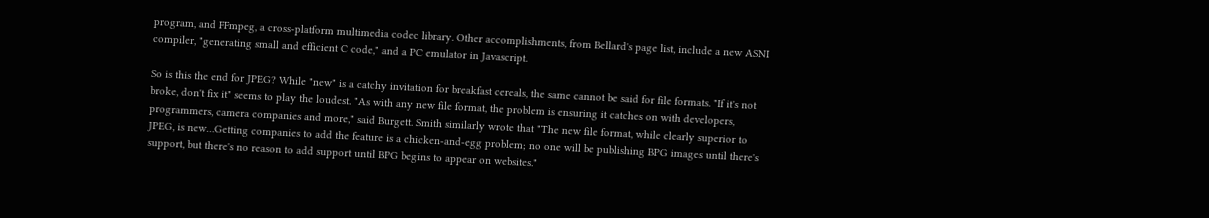program, and FFmpeg, a cross-platform multimedia codec library. Other accomplishments, from Bellard's page list, include a new ASNI compiler, "generating small and efficient C code," and a PC emulator in Javascript.

So is this the end for JPEG? While "new" is a catchy invitation for breakfast cereals, the same cannot be said for file formats. "If it's not broke, don't fix it" seems to play the loudest. "As with any new file format, the problem is ensuring it catches on with developers, programmers, camera companies and more," said Burgett. Smith similarly wrote that "The new file format, while clearly superior to JPEG, is new…Getting companies to add the feature is a chicken-and-egg problem; no one will be publishing BPG images until there's support, but there's no reason to add support until BPG begins to appear on websites."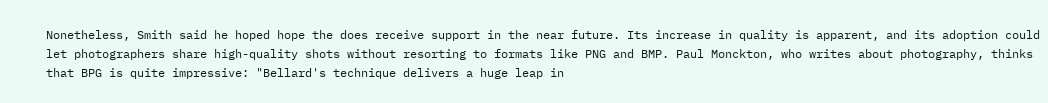Nonetheless, Smith said he hoped hope the does receive support in the near future. Its increase in quality is apparent, and its adoption could let photographers share high-quality shots without resorting to formats like PNG and BMP. Paul Monckton, who writes about photography, thinks that BPG is quite impressive: "Bellard's technique delivers a huge leap in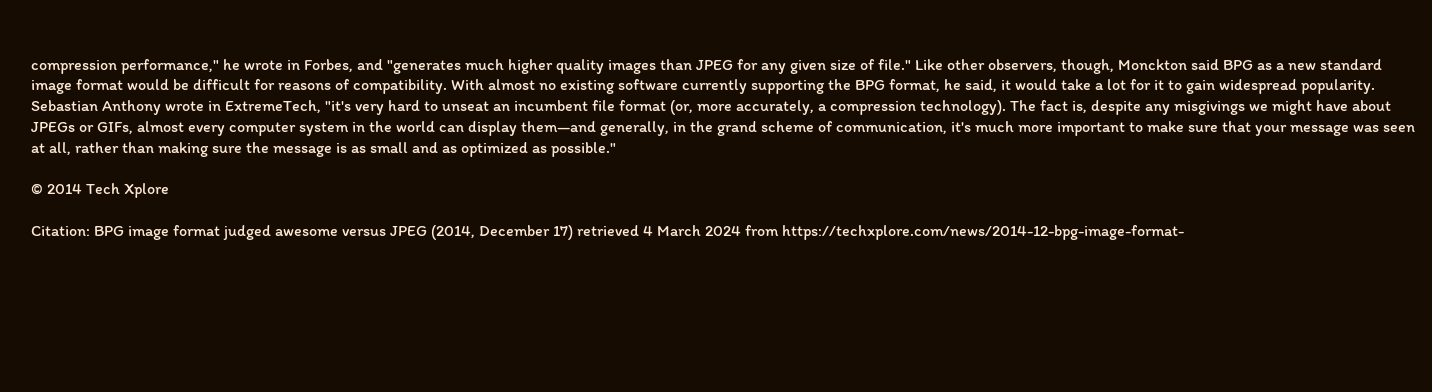compression performance," he wrote in Forbes, and "generates much higher quality images than JPEG for any given size of file." Like other observers, though, Monckton said BPG as a new standard image format would be difficult for reasons of compatibility. With almost no existing software currently supporting the BPG format, he said, it would take a lot for it to gain widespread popularity. Sebastian Anthony wrote in ExtremeTech, "it's very hard to unseat an incumbent file format (or, more accurately, a compression technology). The fact is, despite any misgivings we might have about JPEGs or GIFs, almost every computer system in the world can display them—and generally, in the grand scheme of communication, it's much more important to make sure that your message was seen at all, rather than making sure the message is as small and as optimized as possible."

© 2014 Tech Xplore

Citation: BPG image format judged awesome versus JPEG (2014, December 17) retrieved 4 March 2024 from https://techxplore.com/news/2014-12-bpg-image-format-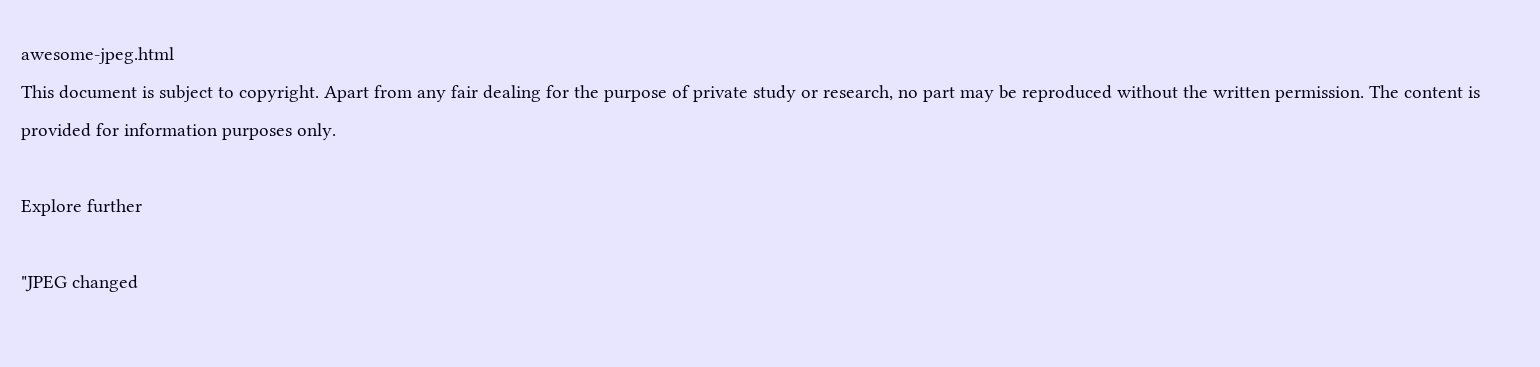awesome-jpeg.html
This document is subject to copyright. Apart from any fair dealing for the purpose of private study or research, no part may be reproduced without the written permission. The content is provided for information purposes only.

Explore further

"JPEG changed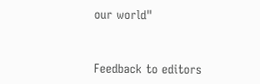our world"


Feedback to editors